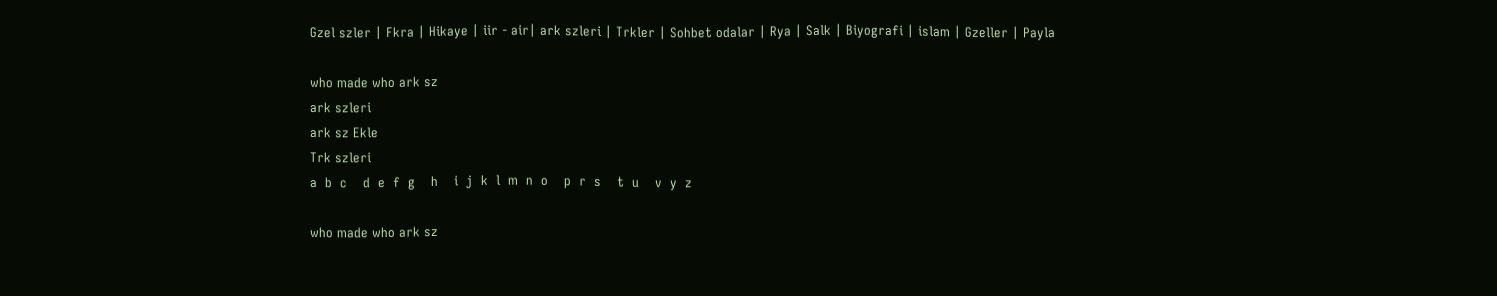Gzel szler | Fkra | Hikaye | iir - air| ark szleri | Trkler | Sohbet odalar | Rya | Salk | Biyografi | islam | Gzeller | Payla

who made who ark sz
ark szleri
ark sz Ekle
Trk szleri
a  b  c    d  e  f  g    h    i  j  k  l  m  n  o    p  r  s    t  u    v  y  z

who made who ark sz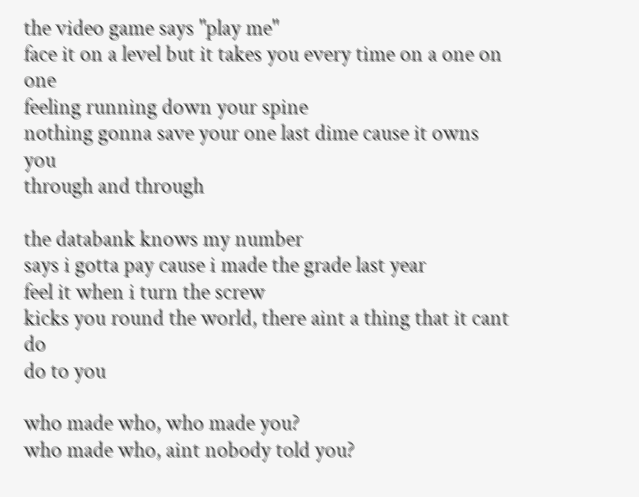the video game says "play me"
face it on a level but it takes you every time on a one on one
feeling running down your spine
nothing gonna save your one last dime cause it owns you
through and through

the databank knows my number
says i gotta pay cause i made the grade last year
feel it when i turn the screw
kicks you round the world, there aint a thing that it cant do
do to you

who made who, who made you?
who made who, aint nobody told you?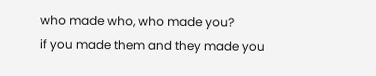who made who, who made you?
if you made them and they made you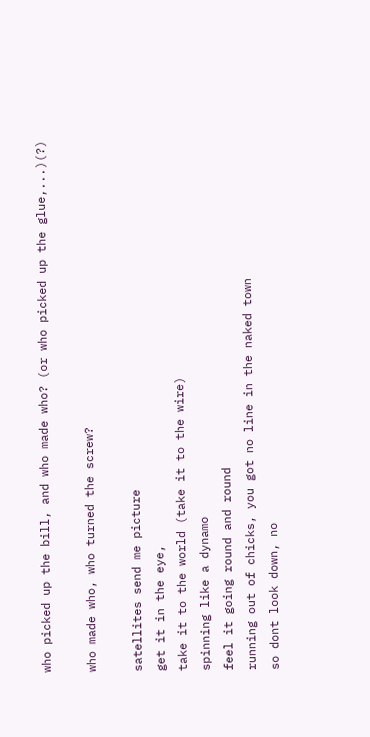who picked up the bill, and who made who? (or who picked up the glue,...)(?)

who made who, who turned the screw?

satellites send me picture
get it in the eye,
take it to the world (take it to the wire)
spinning like a dynamo
feel it going round and round
running out of chicks, you got no line in the naked town
so dont look down, no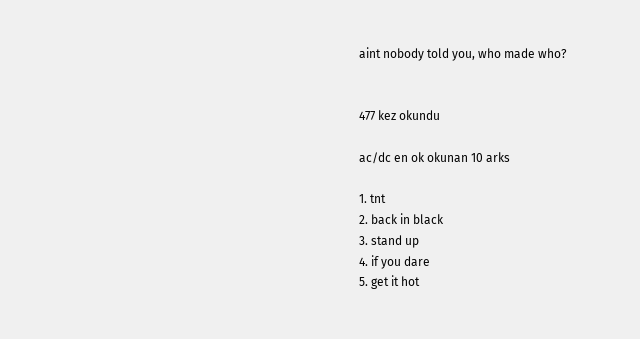aint nobody told you, who made who?


477 kez okundu

ac/dc en ok okunan 10 arks

1. tnt
2. back in black
3. stand up
4. if you dare
5. get it hot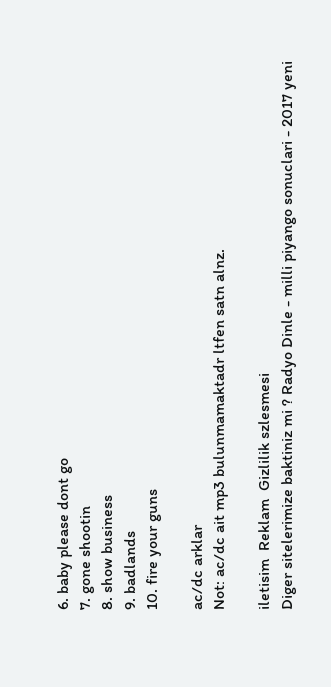6. baby please dont go
7. gone shootin
8. show business
9. badlands
10. fire your guns

ac/dc arklar
Not: ac/dc ait mp3 bulunmamaktadr ltfen satn alnz.

iletisim  Reklam  Gizlilik szlesmesi
Diger sitelerimize baktiniz mi ? Radyo Dinle - milli piyango sonuclari - 2017 yeni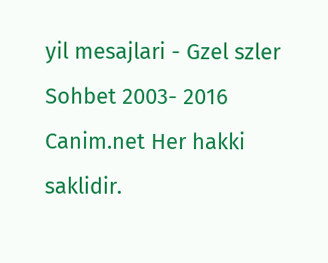yil mesajlari - Gzel szler Sohbet 2003- 2016 Canim.net Her hakki saklidir.